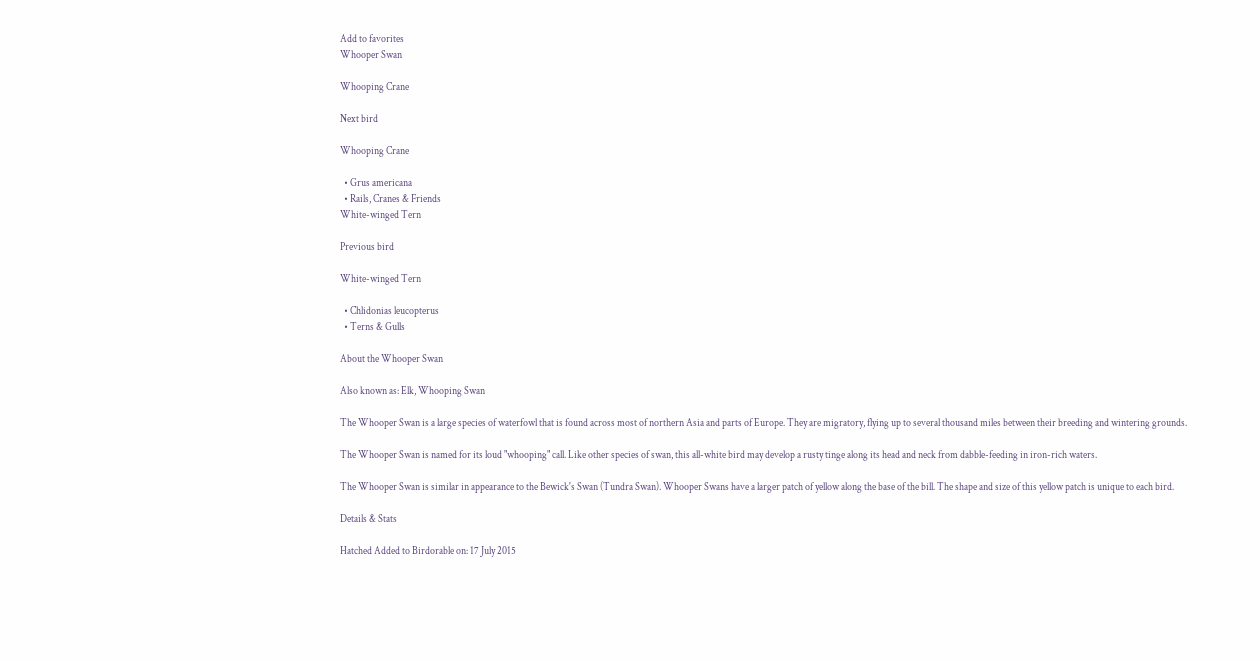Add to favorites
Whooper Swan

Whooping Crane

Next bird

Whooping Crane

  • Grus americana
  • Rails, Cranes & Friends
White-winged Tern

Previous bird

White-winged Tern

  • Chlidonias leucopterus
  • Terns & Gulls

About the Whooper Swan

Also known as: Elk, Whooping Swan

The Whooper Swan is a large species of waterfowl that is found across most of northern Asia and parts of Europe. They are migratory, flying up to several thousand miles between their breeding and wintering grounds.

The Whooper Swan is named for its loud "whooping" call. Like other species of swan, this all-white bird may develop a rusty tinge along its head and neck from dabble-feeding in iron-rich waters.

The Whooper Swan is similar in appearance to the Bewick's Swan (Tundra Swan). Whooper Swans have a larger patch of yellow along the base of the bill. The shape and size of this yellow patch is unique to each bird.

Details & Stats

Hatched Added to Birdorable on: 17 July 2015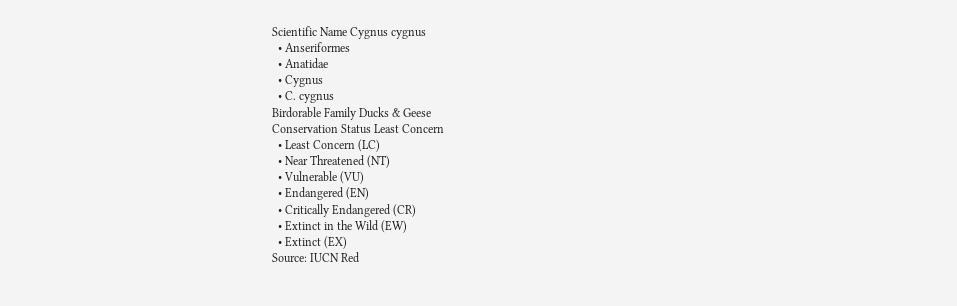Scientific Name Cygnus cygnus
  • Anseriformes
  • Anatidae
  • Cygnus
  • C. cygnus
Birdorable Family Ducks & Geese
Conservation Status Least Concern
  • Least Concern (LC)
  • Near Threatened (NT)
  • Vulnerable (VU)
  • Endangered (EN)
  • Critically Endangered (CR)
  • Extinct in the Wild (EW)
  • Extinct (EX)
Source: IUCN Red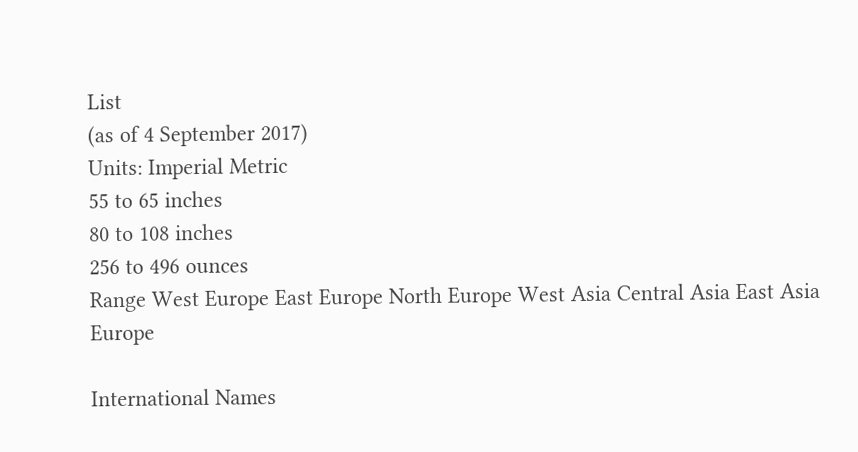List
(as of 4 September 2017)
Units: Imperial Metric
55 to 65 inches
80 to 108 inches
256 to 496 ounces
Range West Europe East Europe North Europe West Asia Central Asia East Asia Europe

International Names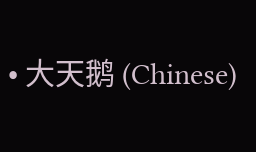• 大天鹅 (Chinese)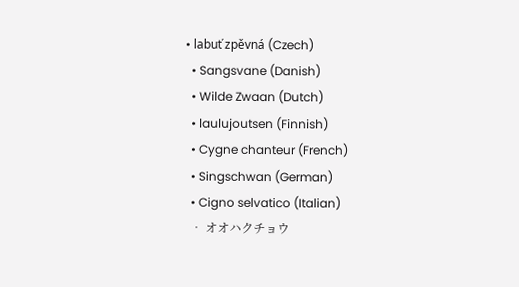• labuť zpěvná (Czech)
  • Sangsvane (Danish)
  • Wilde Zwaan (Dutch)
  • laulujoutsen (Finnish)
  • Cygne chanteur (French)
  • Singschwan (German)
  • Cigno selvatico (Italian)
  • オオハクチョウ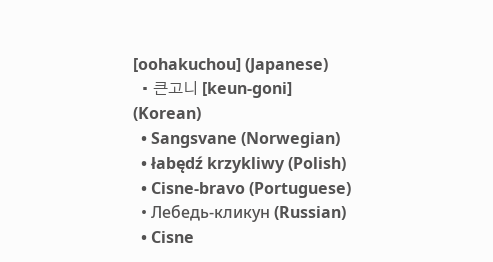[oohakuchou] (Japanese)
  • 큰고니 [keun-goni] (Korean)
  • Sangsvane (Norwegian)
  • łabędź krzykliwy (Polish)
  • Cisne-bravo (Portuguese)
  • Лебедь-кликун (Russian)
  • Cisne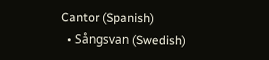Cantor (Spanish)
  • Sångsvan (Swedish)